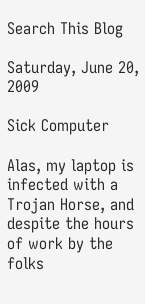Search This Blog

Saturday, June 20, 2009

Sick Computer

Alas, my laptop is infected with a Trojan Horse, and despite the hours of work by the folks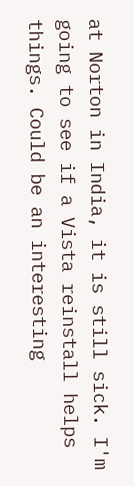at Norton in India, it is still sick. I'm going to see if a Vista reinstall helps things. Could be an interesting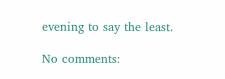evening to say the least.

No comments: